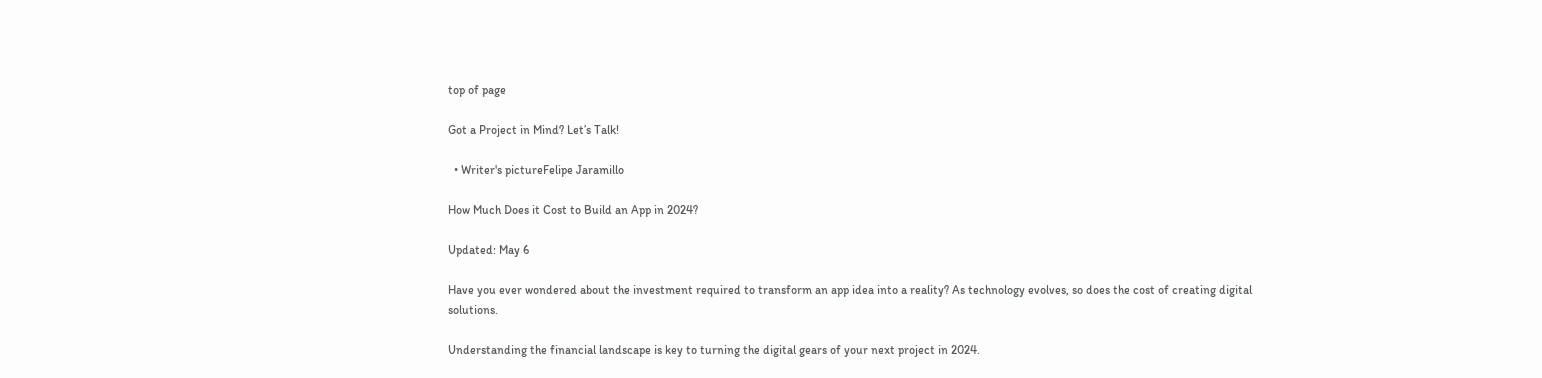top of page

Got a Project in Mind? Let’s Talk!

  • Writer's pictureFelipe Jaramillo

How Much Does it Cost to Build an App in 2024?

Updated: May 6

Have you ever wondered about the investment required to transform an app idea into a reality? As technology evolves, so does the cost of creating digital solutions.

Understanding the financial landscape is key to turning the digital gears of your next project in 2024.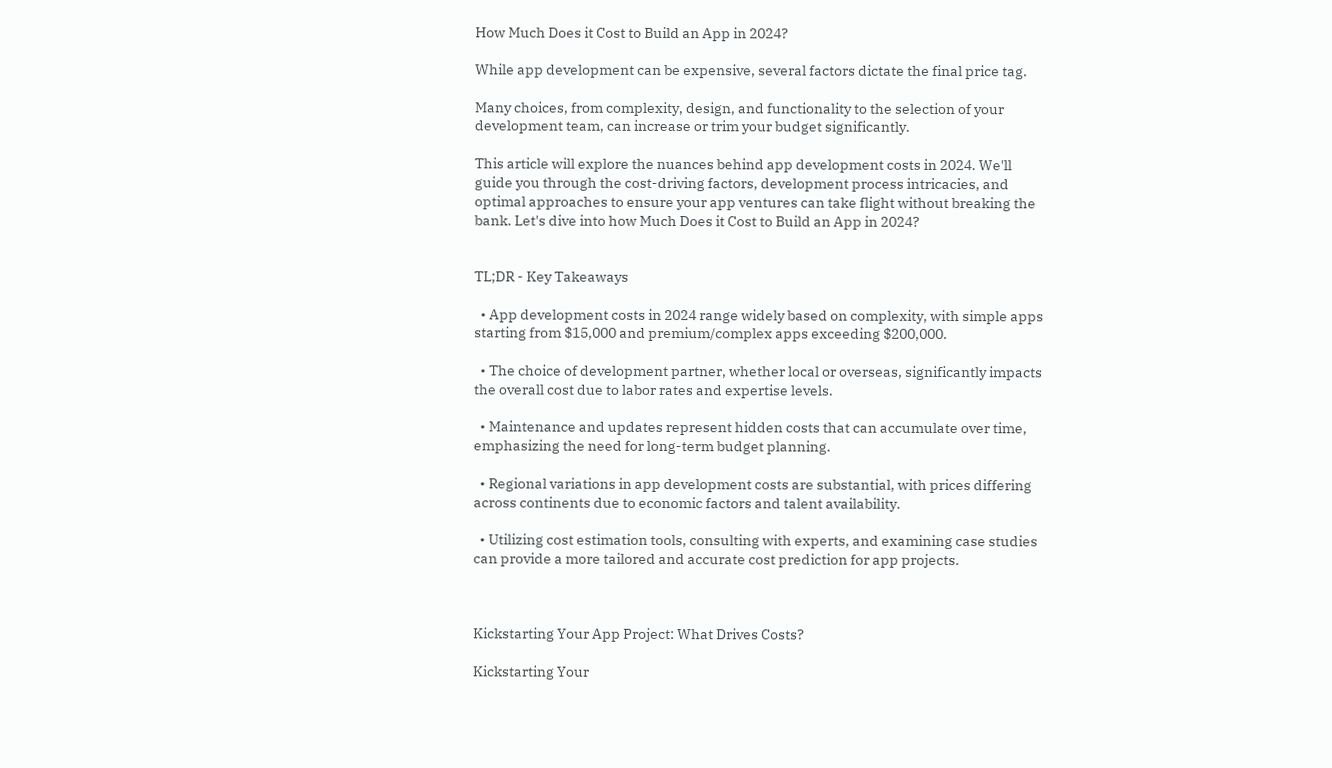How Much Does it Cost to Build an App in 2024?

While app development can be expensive, several factors dictate the final price tag.

Many choices, from complexity, design, and functionality to the selection of your development team, can increase or trim your budget significantly.

This article will explore the nuances behind app development costs in 2024. We'll guide you through the cost-driving factors, development process intricacies, and optimal approaches to ensure your app ventures can take flight without breaking the bank. Let's dive into how Much Does it Cost to Build an App in 2024?


TL;DR - Key Takeaways

  • App development costs in 2024 range widely based on complexity, with simple apps starting from $15,000 and premium/complex apps exceeding $200,000.

  • The choice of development partner, whether local or overseas, significantly impacts the overall cost due to labor rates and expertise levels.

  • Maintenance and updates represent hidden costs that can accumulate over time, emphasizing the need for long-term budget planning.

  • Regional variations in app development costs are substantial, with prices differing across continents due to economic factors and talent availability.

  • Utilizing cost estimation tools, consulting with experts, and examining case studies can provide a more tailored and accurate cost prediction for app projects.



Kickstarting Your App Project: What Drives Costs?

Kickstarting Your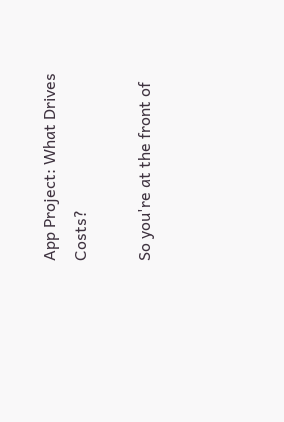App Project: What Drives Costs?

So you're at the front of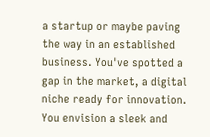a startup or maybe paving the way in an established business. You've spotted a gap in the market, a digital niche ready for innovation. You envision a sleek and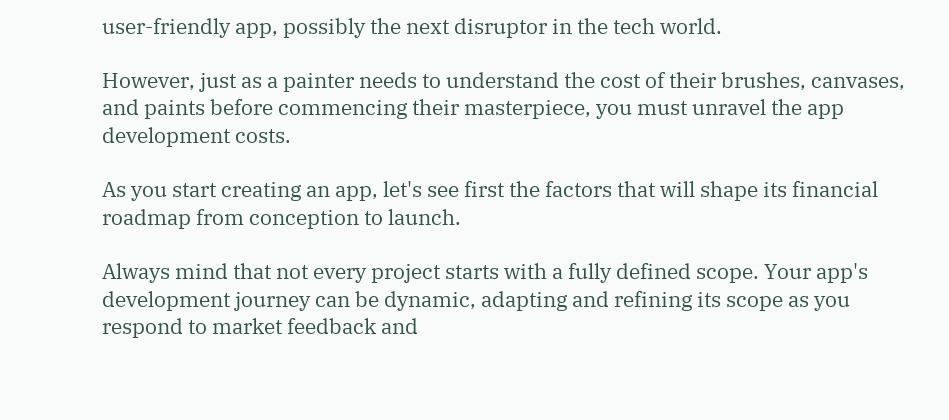user-friendly app, possibly the next disruptor in the tech world.

However, just as a painter needs to understand the cost of their brushes, canvases, and paints before commencing their masterpiece, you must unravel the app development costs.

As you start creating an app, let's see first the factors that will shape its financial roadmap from conception to launch.

Always mind that not every project starts with a fully defined scope. Your app's development journey can be dynamic, adapting and refining its scope as you respond to market feedback and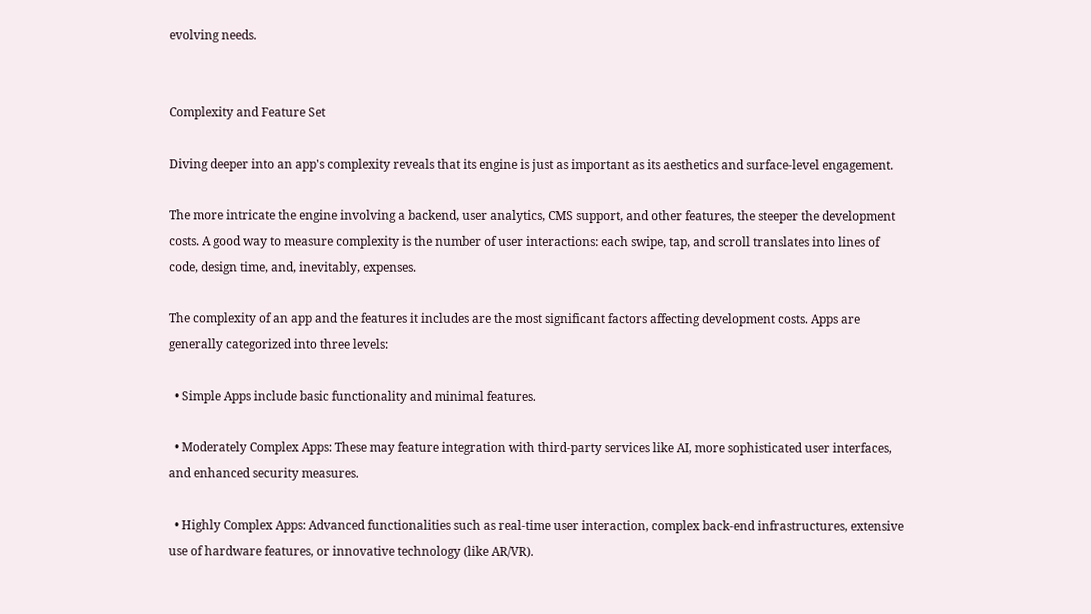evolving needs.


Complexity and Feature Set

Diving deeper into an app's complexity reveals that its engine is just as important as its aesthetics and surface-level engagement.

The more intricate the engine involving a backend, user analytics, CMS support, and other features, the steeper the development costs. A good way to measure complexity is the number of user interactions: each swipe, tap, and scroll translates into lines of code, design time, and, inevitably, expenses.

The complexity of an app and the features it includes are the most significant factors affecting development costs. Apps are generally categorized into three levels:

  • Simple Apps include basic functionality and minimal features.

  • Moderately Complex Apps: These may feature integration with third-party services like AI, more sophisticated user interfaces, and enhanced security measures.

  • Highly Complex Apps: Advanced functionalities such as real-time user interaction, complex back-end infrastructures, extensive use of hardware features, or innovative technology (like AR/VR).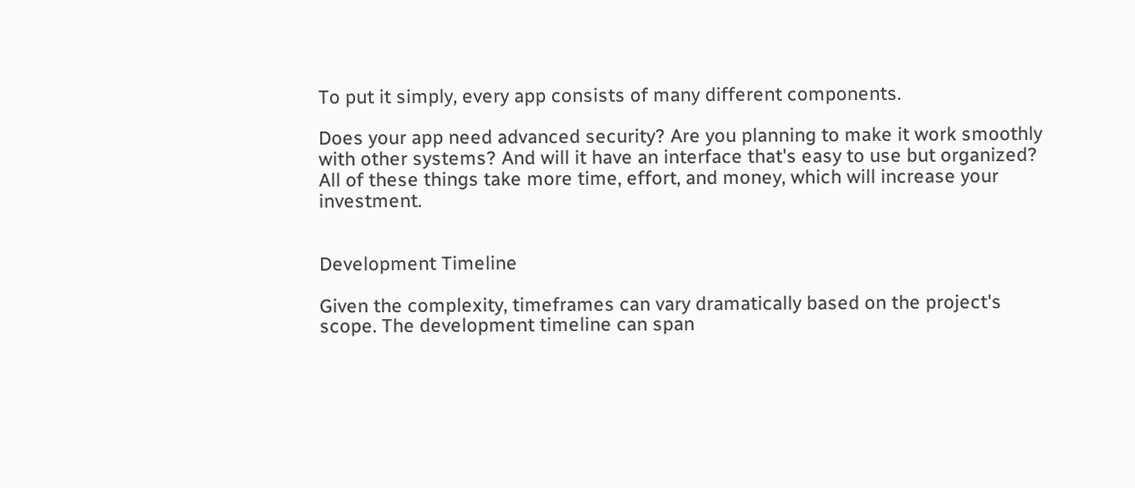To put it simply, every app consists of many different components.

Does your app need advanced security? Are you planning to make it work smoothly with other systems? And will it have an interface that's easy to use but organized? All of these things take more time, effort, and money, which will increase your investment.


Development Timeline

Given the complexity, timeframes can vary dramatically based on the project's scope. The development timeline can span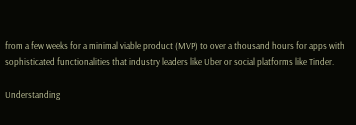from a few weeks for a minimal viable product (MVP) to over a thousand hours for apps with sophisticated functionalities that industry leaders like Uber or social platforms like Tinder.

Understanding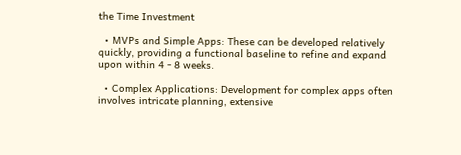the Time Investment

  • MVPs and Simple Apps: These can be developed relatively quickly, providing a functional baseline to refine and expand upon within 4 - 8 weeks.

  • Complex Applications: Development for complex apps often involves intricate planning, extensive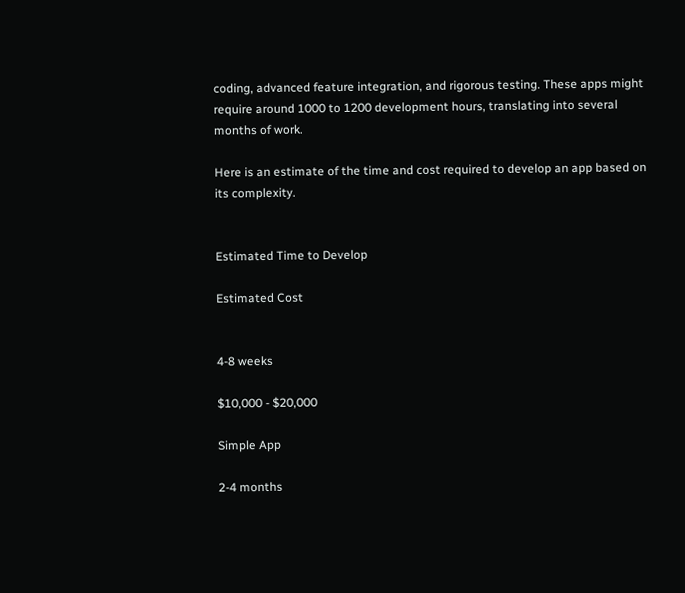coding, advanced feature integration, and rigorous testing. These apps might require around 1000 to 1200 development hours, translating into several months of work.

Here is an estimate of the time and cost required to develop an app based on its complexity.


Estimated Time to Develop

Estimated Cost


4-8 weeks

$10,000 - $20,000

Simple App

2-4 months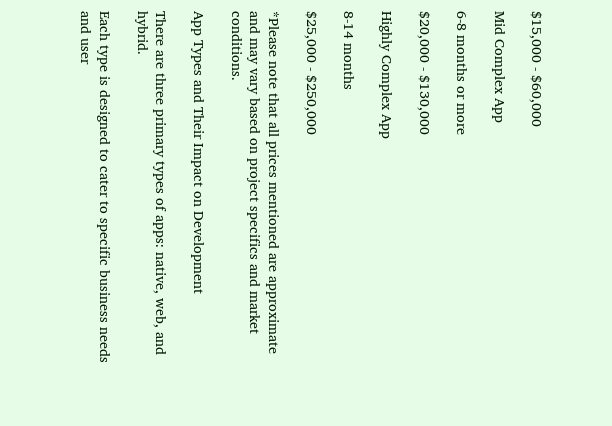$15,000 - $60,000

Mid Complex App

6-8 months or more

$20,000 - $130,000

Highly Complex App

8-14 months

$25,000 - $250,000

*Please note that all prices mentioned are approximate and may vary based on project specifics and market conditions.

App Types and Their Impact on Development

There are three primary types of apps: native, web, and hybrid.

Each type is designed to cater to specific business needs and user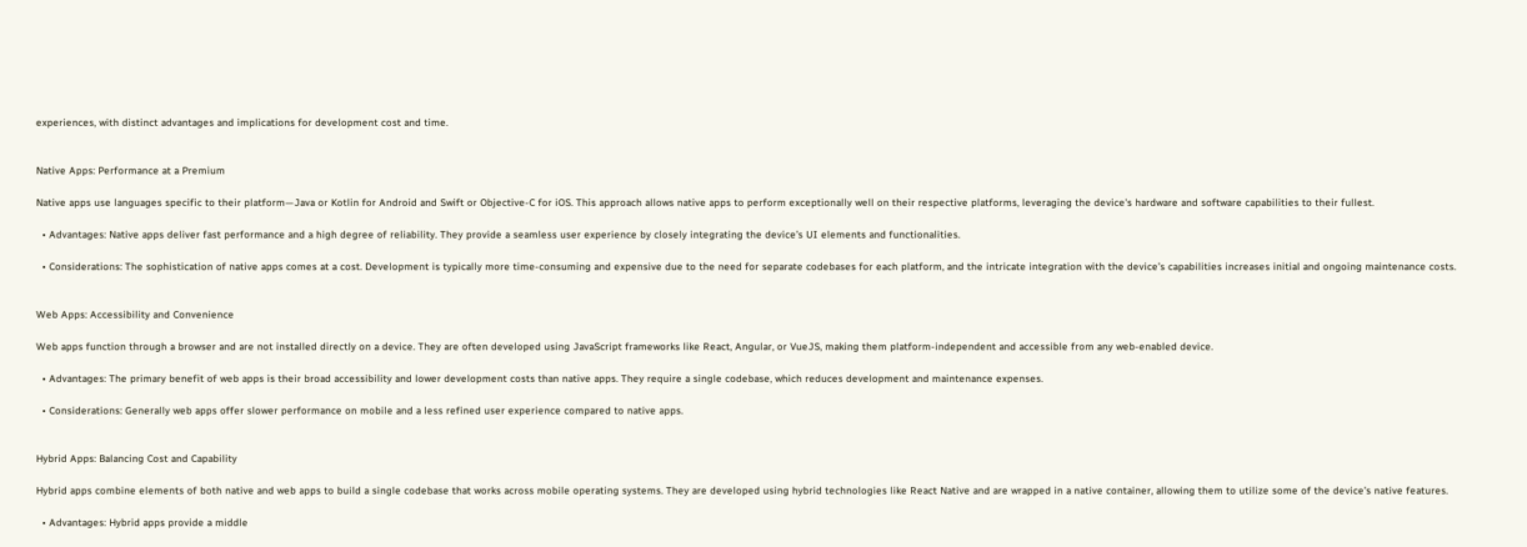experiences, with distinct advantages and implications for development cost and time.


Native Apps: Performance at a Premium

Native apps use languages specific to their platform—Java or Kotlin for Android and Swift or Objective-C for iOS. This approach allows native apps to perform exceptionally well on their respective platforms, leveraging the device's hardware and software capabilities to their fullest.

  • Advantages: Native apps deliver fast performance and a high degree of reliability. They provide a seamless user experience by closely integrating the device’s UI elements and functionalities.

  • Considerations: The sophistication of native apps comes at a cost. Development is typically more time-consuming and expensive due to the need for separate codebases for each platform, and the intricate integration with the device’s capabilities increases initial and ongoing maintenance costs.


Web Apps: Accessibility and Convenience

Web apps function through a browser and are not installed directly on a device. They are often developed using JavaScript frameworks like React, Angular, or VueJS, making them platform-independent and accessible from any web-enabled device.

  • Advantages: The primary benefit of web apps is their broad accessibility and lower development costs than native apps. They require a single codebase, which reduces development and maintenance expenses.

  • Considerations: Generally web apps offer slower performance on mobile and a less refined user experience compared to native apps.


Hybrid Apps: Balancing Cost and Capability

Hybrid apps combine elements of both native and web apps to build a single codebase that works across mobile operating systems. They are developed using hybrid technologies like React Native and are wrapped in a native container, allowing them to utilize some of the device’s native features.

  • Advantages: Hybrid apps provide a middle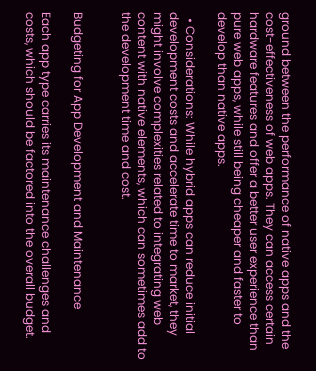ground between the performance of native apps and the cost-effectiveness of web apps. They can access certain hardware features and offer a better user experience than pure web apps, while still being cheaper and faster to develop than native apps.

  • Considerations: While hybrid apps can reduce initial development costs and accelerate time to market, they might involve complexities related to integrating web content with native elements, which can sometimes add to the development time and cost.


Budgeting for App Development and Maintenance

Each app type carries its maintenance challenges and costs, which should be factored into the overall budget.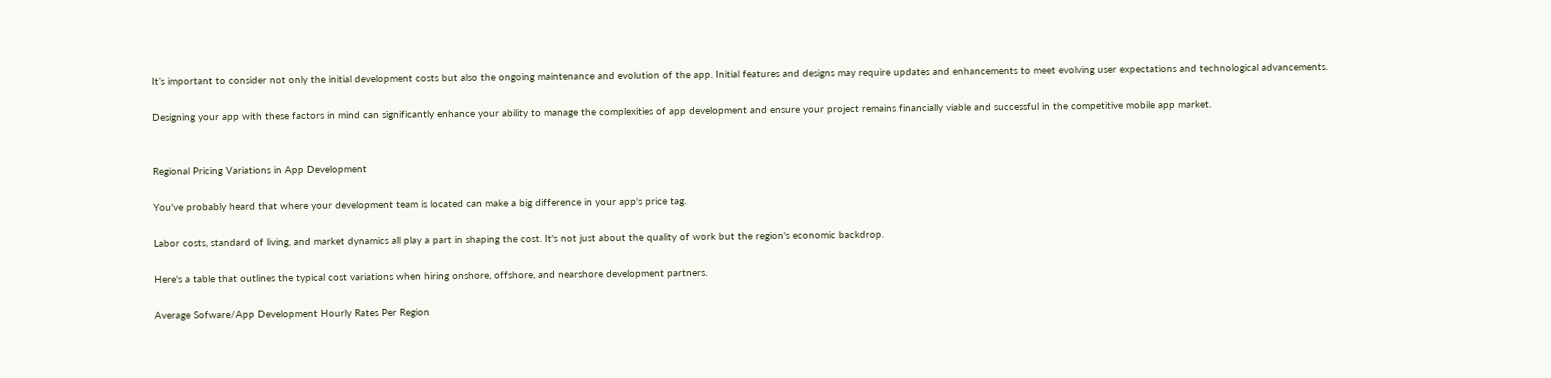It’s important to consider not only the initial development costs but also the ongoing maintenance and evolution of the app. Initial features and designs may require updates and enhancements to meet evolving user expectations and technological advancements.

Designing your app with these factors in mind can significantly enhance your ability to manage the complexities of app development and ensure your project remains financially viable and successful in the competitive mobile app market.


Regional Pricing Variations in App Development

You've probably heard that where your development team is located can make a big difference in your app's price tag.

Labor costs, standard of living, and market dynamics all play a part in shaping the cost. It's not just about the quality of work but the region's economic backdrop.

Here's a table that outlines the typical cost variations when hiring onshore, offshore, and nearshore development partners.

Average Sofware/App Development Hourly Rates Per Region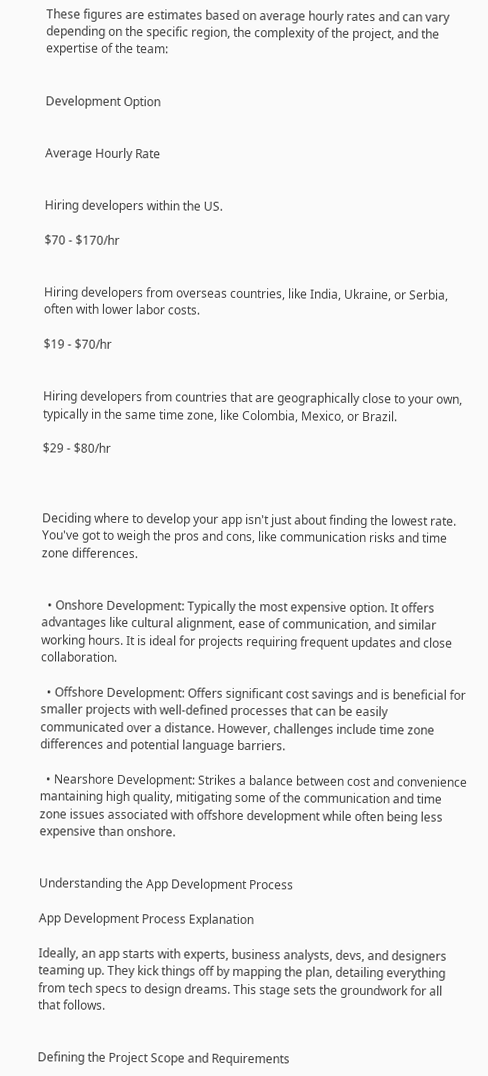These figures are estimates based on average hourly rates and can vary depending on the specific region, the complexity of the project, and the expertise of the team:


Development Option


Average Hourly Rate


Hiring developers within the US.

$70 - $170/hr


Hiring developers from overseas countries, like India, Ukraine, or Serbia, often with lower labor costs.

$19 - $70/hr


Hiring developers from countries that are geographically close to your own, typically in the same time zone, like Colombia, Mexico, or Brazil.

$29 - $80/hr



Deciding where to develop your app isn't just about finding the lowest rate. You've got to weigh the pros and cons, like communication risks and time zone differences.


  • Onshore Development: Typically the most expensive option. It offers advantages like cultural alignment, ease of communication, and similar working hours. It is ideal for projects requiring frequent updates and close collaboration.

  • Offshore Development: Offers significant cost savings and is beneficial for smaller projects with well-defined processes that can be easily communicated over a distance. However, challenges include time zone differences and potential language barriers.

  • Nearshore Development: Strikes a balance between cost and convenience mantaining high quality, mitigating some of the communication and time zone issues associated with offshore development while often being less expensive than onshore.


Understanding the App Development Process

App Development Process Explanation

Ideally, an app starts with experts, business analysts, devs, and designers teaming up. They kick things off by mapping the plan, detailing everything from tech specs to design dreams. This stage sets the groundwork for all that follows.


Defining the Project Scope and Requirements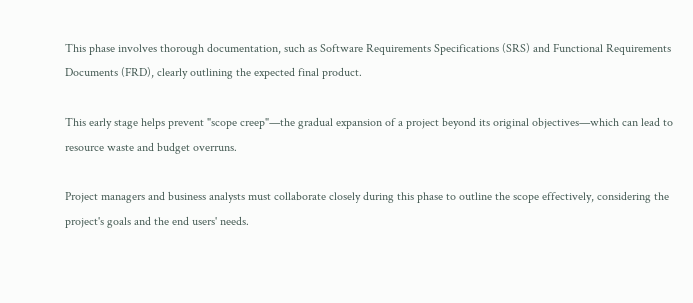This phase involves thorough documentation, such as Software Requirements Specifications (SRS) and Functional Requirements Documents (FRD), clearly outlining the expected final product.

This early stage helps prevent "scope creep"—the gradual expansion of a project beyond its original objectives—which can lead to resource waste and budget overruns.

Project managers and business analysts must collaborate closely during this phase to outline the scope effectively, considering the project's goals and the end users' needs.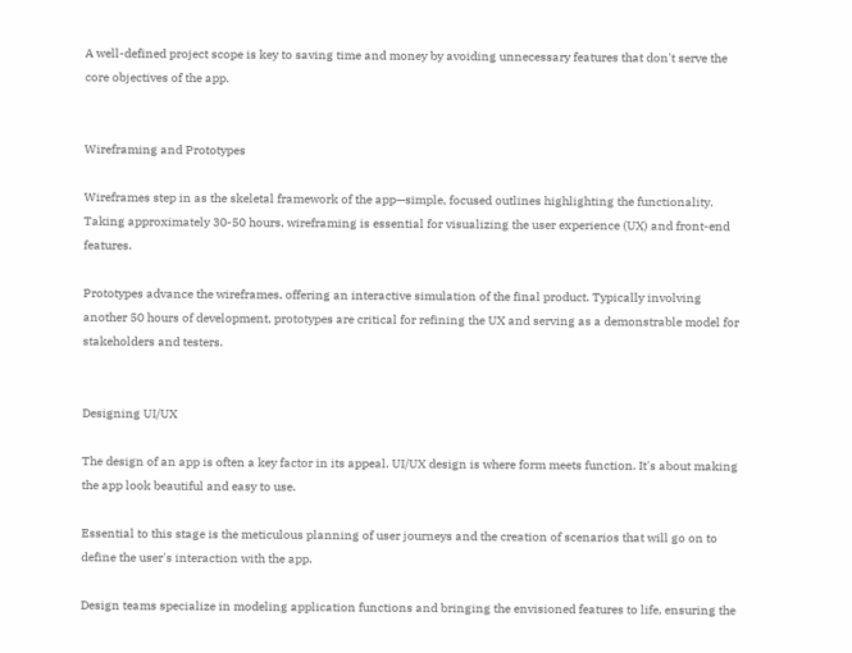A well-defined project scope is key to saving time and money by avoiding unnecessary features that don't serve the core objectives of the app.


Wireframing and Prototypes

Wireframes step in as the skeletal framework of the app—simple, focused outlines highlighting the functionality. Taking approximately 30-50 hours, wireframing is essential for visualizing the user experience (UX) and front-end features.

Prototypes advance the wireframes, offering an interactive simulation of the final product. Typically involving another 50 hours of development, prototypes are critical for refining the UX and serving as a demonstrable model for stakeholders and testers.


Designing UI/UX

The design of an app is often a key factor in its appeal. UI/UX design is where form meets function. It's about making the app look beautiful and easy to use.

Essential to this stage is the meticulous planning of user journeys and the creation of scenarios that will go on to define the user's interaction with the app.

Design teams specialize in modeling application functions and bringing the envisioned features to life, ensuring the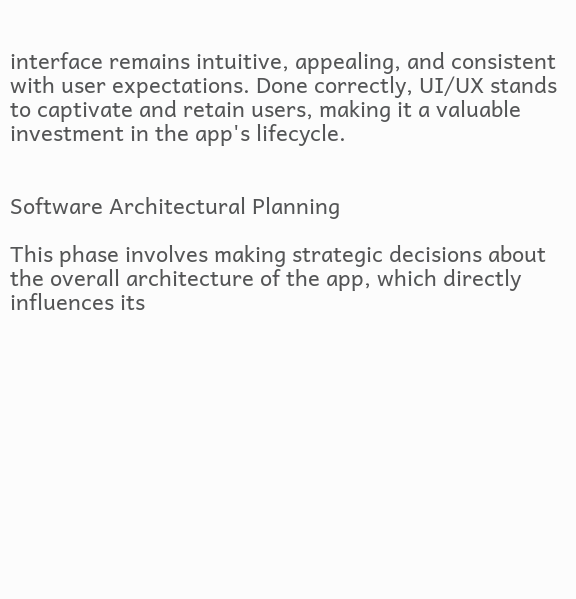interface remains intuitive, appealing, and consistent with user expectations. Done correctly, UI/UX stands to captivate and retain users, making it a valuable investment in the app's lifecycle.


Software Architectural Planning

This phase involves making strategic decisions about the overall architecture of the app, which directly influences its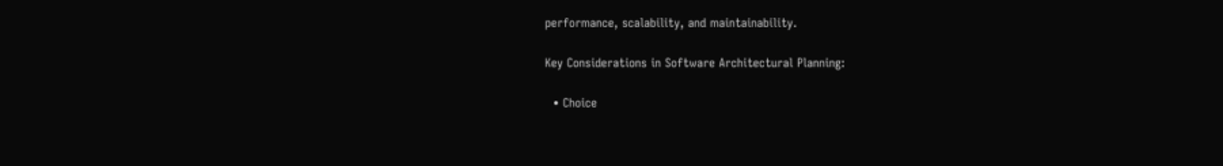performance, scalability, and maintainability.

Key Considerations in Software Architectural Planning:

  • Choice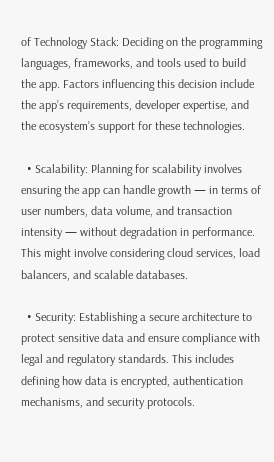of Technology Stack: Deciding on the programming languages, frameworks, and tools used to build the app. Factors influencing this decision include the app’s requirements, developer expertise, and the ecosystem’s support for these technologies.

  • Scalability: Planning for scalability involves ensuring the app can handle growth — in terms of user numbers, data volume, and transaction intensity — without degradation in performance. This might involve considering cloud services, load balancers, and scalable databases.

  • Security: Establishing a secure architecture to protect sensitive data and ensure compliance with legal and regulatory standards. This includes defining how data is encrypted, authentication mechanisms, and security protocols.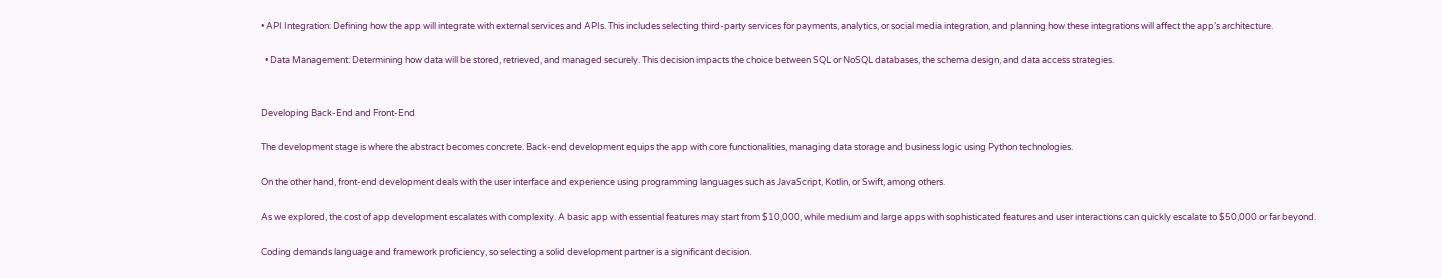• API Integration: Defining how the app will integrate with external services and APIs. This includes selecting third-party services for payments, analytics, or social media integration, and planning how these integrations will affect the app’s architecture.

  • Data Management: Determining how data will be stored, retrieved, and managed securely. This decision impacts the choice between SQL or NoSQL databases, the schema design, and data access strategies.


Developing Back-End and Front-End

The development stage is where the abstract becomes concrete. Back-end development equips the app with core functionalities, managing data storage and business logic using Python technologies.

On the other hand, front-end development deals with the user interface and experience using programming languages such as JavaScript, Kotlin, or Swift, among others.

As we explored, the cost of app development escalates with complexity. A basic app with essential features may start from $10,000, while medium and large apps with sophisticated features and user interactions can quickly escalate to $50,000 or far beyond.

Coding demands language and framework proficiency, so selecting a solid development partner is a significant decision.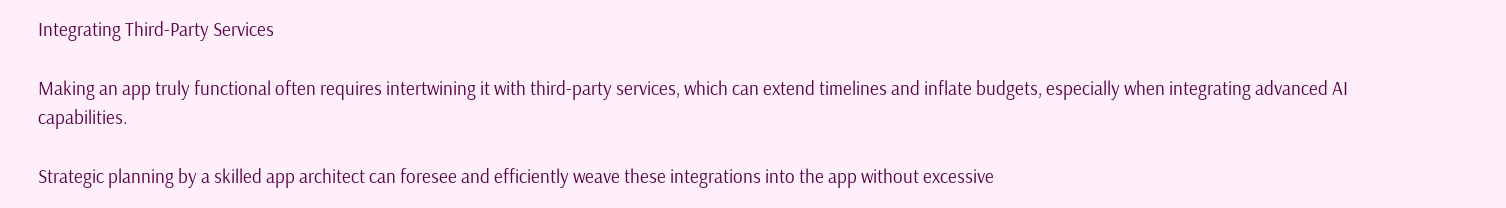Integrating Third-Party Services

Making an app truly functional often requires intertwining it with third-party services, which can extend timelines and inflate budgets, especially when integrating advanced AI capabilities.

Strategic planning by a skilled app architect can foresee and efficiently weave these integrations into the app without excessive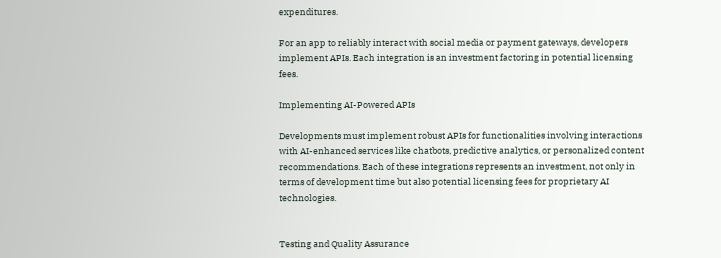expenditures.

For an app to reliably interact with social media or payment gateways, developers implement APIs. Each integration is an investment factoring in potential licensing fees.

Implementing AI-Powered APIs

Developments must implement robust APIs for functionalities involving interactions with AI-enhanced services like chatbots, predictive analytics, or personalized content recommendations. Each of these integrations represents an investment, not only in terms of development time but also potential licensing fees for proprietary AI technologies.


Testing and Quality Assurance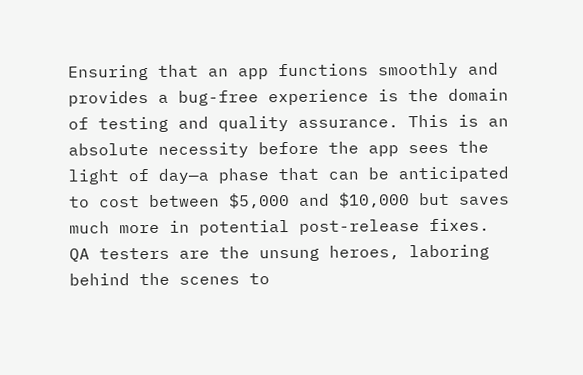Ensuring that an app functions smoothly and provides a bug-free experience is the domain of testing and quality assurance. This is an absolute necessity before the app sees the light of day—a phase that can be anticipated to cost between $5,000 and $10,000 but saves much more in potential post-release fixes. QA testers are the unsung heroes, laboring behind the scenes to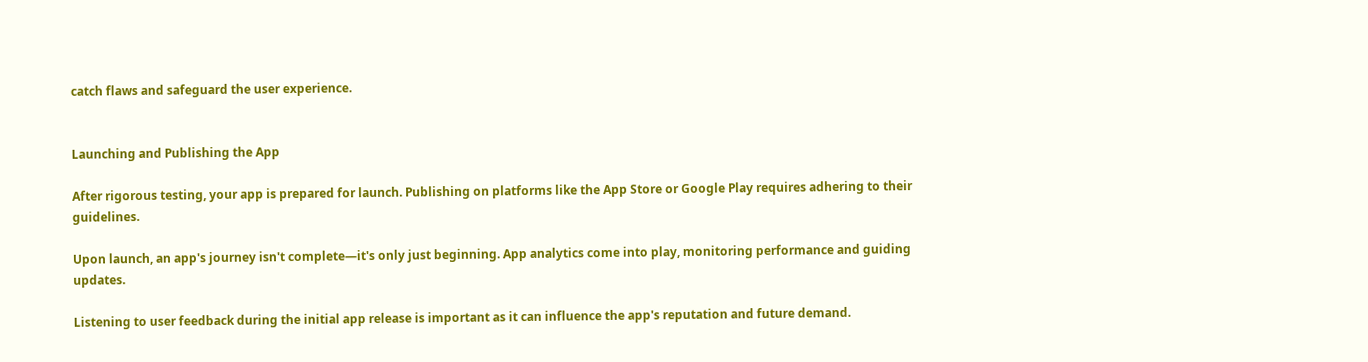catch flaws and safeguard the user experience.


Launching and Publishing the App

After rigorous testing, your app is prepared for launch. Publishing on platforms like the App Store or Google Play requires adhering to their guidelines.

Upon launch, an app's journey isn't complete—it's only just beginning. App analytics come into play, monitoring performance and guiding updates.

Listening to user feedback during the initial app release is important as it can influence the app's reputation and future demand.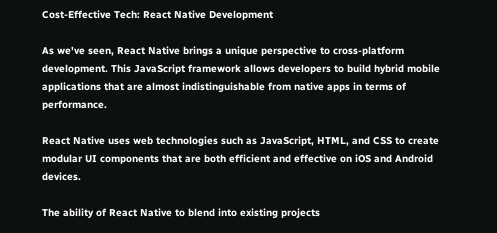Cost-Effective Tech: React Native Development

As we've seen, React Native brings a unique perspective to cross-platform development. This JavaScript framework allows developers to build hybrid mobile applications that are almost indistinguishable from native apps in terms of performance.

React Native uses web technologies such as JavaScript, HTML, and CSS to create modular UI components that are both efficient and effective on iOS and Android devices.

The ability of React Native to blend into existing projects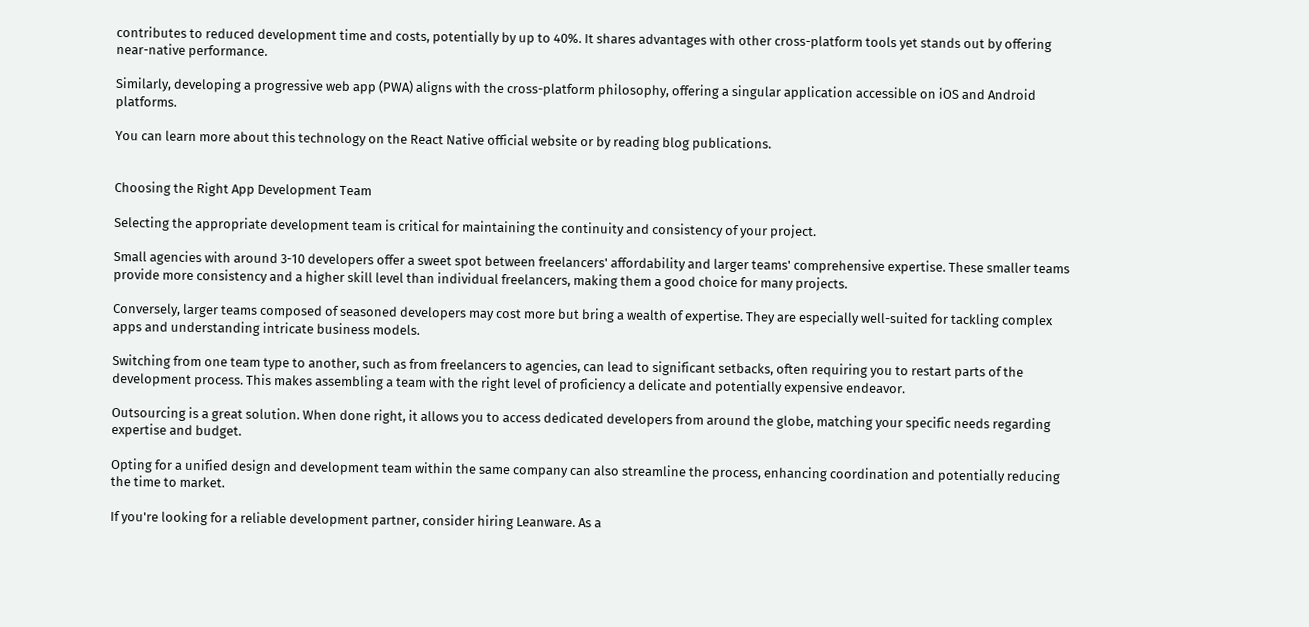contributes to reduced development time and costs, potentially by up to 40%. It shares advantages with other cross-platform tools yet stands out by offering near-native performance.

Similarly, developing a progressive web app (PWA) aligns with the cross-platform philosophy, offering a singular application accessible on iOS and Android platforms.

You can learn more about this technology on the React Native official website or by reading blog publications.


Choosing the Right App Development Team

Selecting the appropriate development team is critical for maintaining the continuity and consistency of your project.

Small agencies with around 3-10 developers offer a sweet spot between freelancers' affordability and larger teams' comprehensive expertise. These smaller teams provide more consistency and a higher skill level than individual freelancers, making them a good choice for many projects.

Conversely, larger teams composed of seasoned developers may cost more but bring a wealth of expertise. They are especially well-suited for tackling complex apps and understanding intricate business models.

Switching from one team type to another, such as from freelancers to agencies, can lead to significant setbacks, often requiring you to restart parts of the development process. This makes assembling a team with the right level of proficiency a delicate and potentially expensive endeavor.

Outsourcing is a great solution. When done right, it allows you to access dedicated developers from around the globe, matching your specific needs regarding expertise and budget.

Opting for a unified design and development team within the same company can also streamline the process, enhancing coordination and potentially reducing the time to market.

If you're looking for a reliable development partner, consider hiring Leanware. As a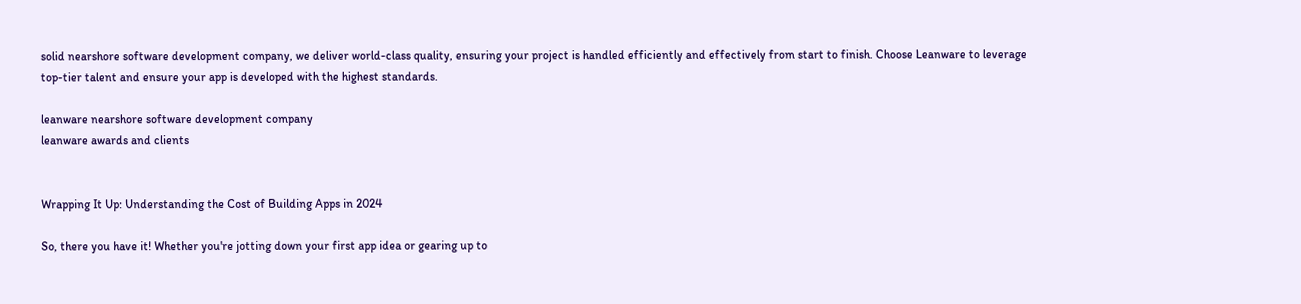solid nearshore software development company, we deliver world-class quality, ensuring your project is handled efficiently and effectively from start to finish. Choose Leanware to leverage top-tier talent and ensure your app is developed with the highest standards.

leanware nearshore software development company
leanware awards and clients


Wrapping It Up: Understanding the Cost of Building Apps in 2024

So, there you have it! Whether you're jotting down your first app idea or gearing up to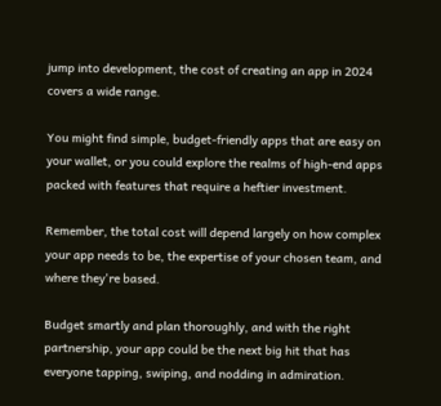jump into development, the cost of creating an app in 2024 covers a wide range.

You might find simple, budget-friendly apps that are easy on your wallet, or you could explore the realms of high-end apps packed with features that require a heftier investment.

Remember, the total cost will depend largely on how complex your app needs to be, the expertise of your chosen team, and where they're based.

Budget smartly and plan thoroughly, and with the right partnership, your app could be the next big hit that has everyone tapping, swiping, and nodding in admiration.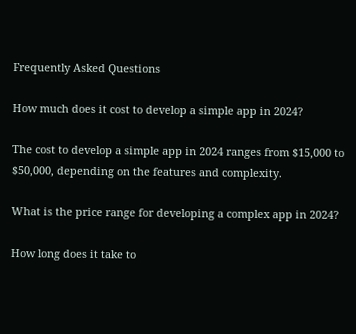Frequently Asked Questions

How much does it cost to develop a simple app in 2024?

The cost to develop a simple app in 2024 ranges from $15,000 to $50,000, depending on the features and complexity.

What is the price range for developing a complex app in 2024?

How long does it take to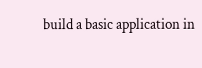build a basic application in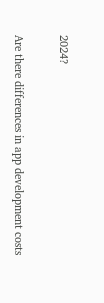2024?

Are there differences in app development costs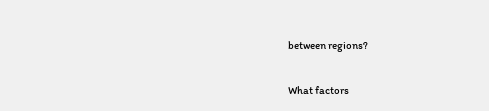between regions?

What factors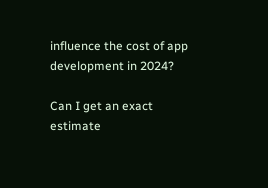influence the cost of app development in 2024?

Can I get an exact estimate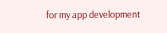for my app development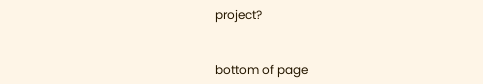project?


bottom of page